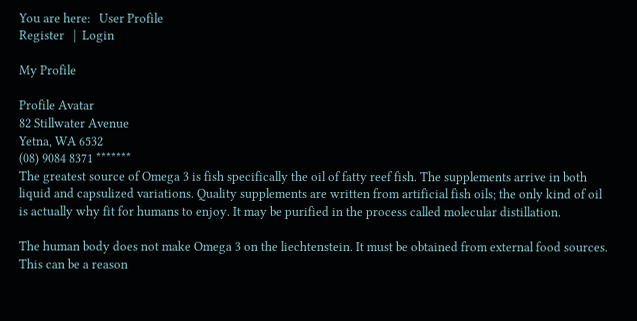You are here:   User Profile
Register   |  Login

My Profile

Profile Avatar
82 Stillwater Avenue
Yetna, WA 6532
(08) 9084 8371 *******
The greatest source of Omega 3 is fish specifically the oil of fatty reef fish. The supplements arrive in both liquid and capsulized variations. Quality supplements are written from artificial fish oils; the only kind of oil is actually why fit for humans to enjoy. It may be purified in the process called molecular distillation.

The human body does not make Omega 3 on the liechtenstein. It must be obtained from external food sources. This can be a reason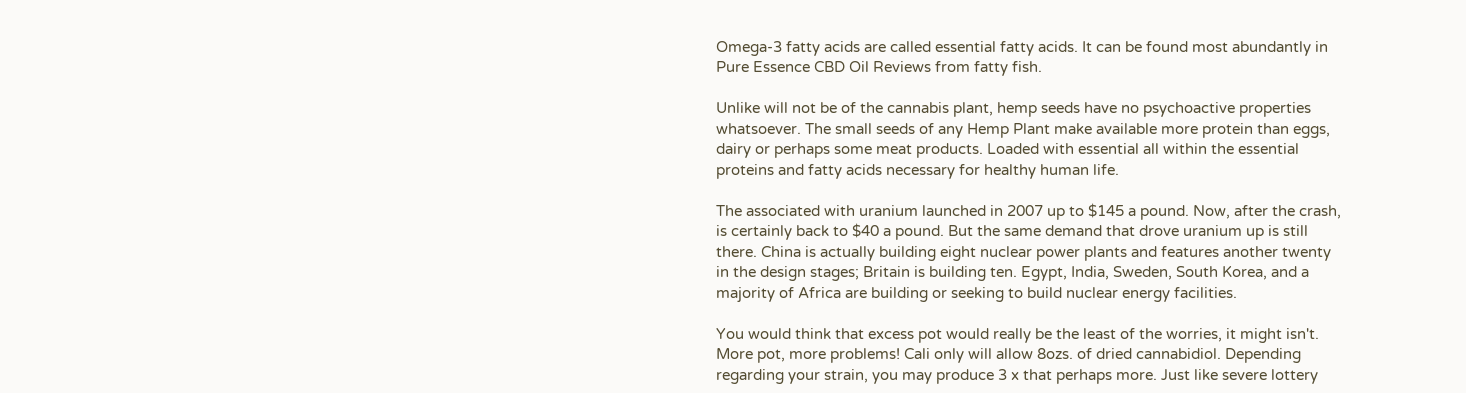Omega-3 fatty acids are called essential fatty acids. It can be found most abundantly in Pure Essence CBD Oil Reviews from fatty fish.

Unlike will not be of the cannabis plant, hemp seeds have no psychoactive properties whatsoever. The small seeds of any Hemp Plant make available more protein than eggs, dairy or perhaps some meat products. Loaded with essential all within the essential proteins and fatty acids necessary for healthy human life.

The associated with uranium launched in 2007 up to $145 a pound. Now, after the crash, is certainly back to $40 a pound. But the same demand that drove uranium up is still there. China is actually building eight nuclear power plants and features another twenty in the design stages; Britain is building ten. Egypt, India, Sweden, South Korea, and a majority of Africa are building or seeking to build nuclear energy facilities.

You would think that excess pot would really be the least of the worries, it might isn't. More pot, more problems! Cali only will allow 8ozs. of dried cannabidiol. Depending regarding your strain, you may produce 3 x that perhaps more. Just like severe lottery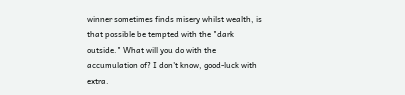winner sometimes finds misery whilst wealth, is that possible be tempted with the "dark outside." What will you do with the accumulation of? I don't know, good-luck with extra.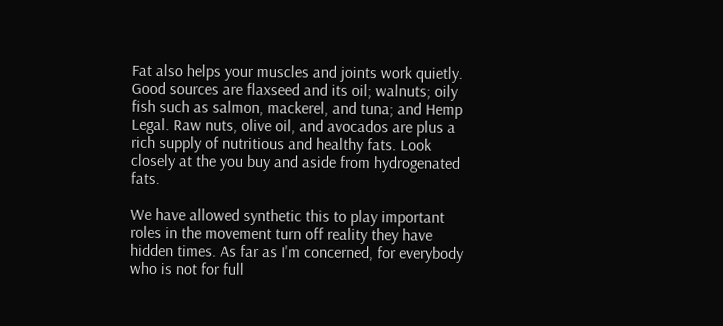Fat also helps your muscles and joints work quietly. Good sources are flaxseed and its oil; walnuts; oily fish such as salmon, mackerel, and tuna; and Hemp Legal. Raw nuts, olive oil, and avocados are plus a rich supply of nutritious and healthy fats. Look closely at the you buy and aside from hydrogenated fats.

We have allowed synthetic this to play important roles in the movement turn off reality they have hidden times. As far as I'm concerned, for everybody who is not for full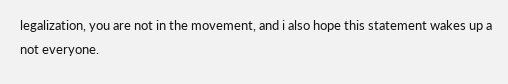legalization, you are not in the movement, and i also hope this statement wakes up a not everyone.